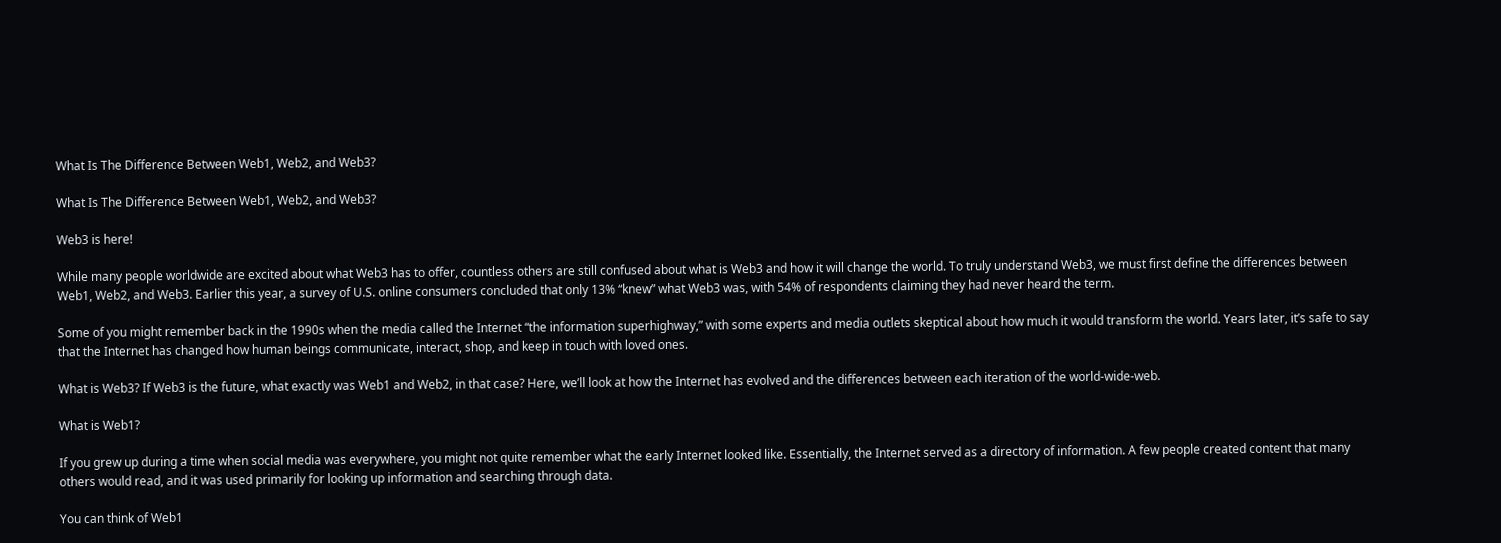What Is The Difference Between Web1, Web2, and Web3?

What Is The Difference Between Web1, Web2, and Web3?

Web3 is here!

While many people worldwide are excited about what Web3 has to offer, countless others are still confused about what is Web3 and how it will change the world. To truly understand Web3, we must first define the differences between Web1, Web2, and Web3. Earlier this year, a survey of U.S. online consumers concluded that only 13% “knew” what Web3 was, with 54% of respondents claiming they had never heard the term.

Some of you might remember back in the 1990s when the media called the Internet “the information superhighway,” with some experts and media outlets skeptical about how much it would transform the world. Years later, it’s safe to say that the Internet has changed how human beings communicate, interact, shop, and keep in touch with loved ones.

What is Web3? If Web3 is the future, what exactly was Web1 and Web2, in that case? Here, we’ll look at how the Internet has evolved and the differences between each iteration of the world-wide-web.

What is Web1?

If you grew up during a time when social media was everywhere, you might not quite remember what the early Internet looked like. Essentially, the Internet served as a directory of information. A few people created content that many others would read, and it was used primarily for looking up information and searching through data.

You can think of Web1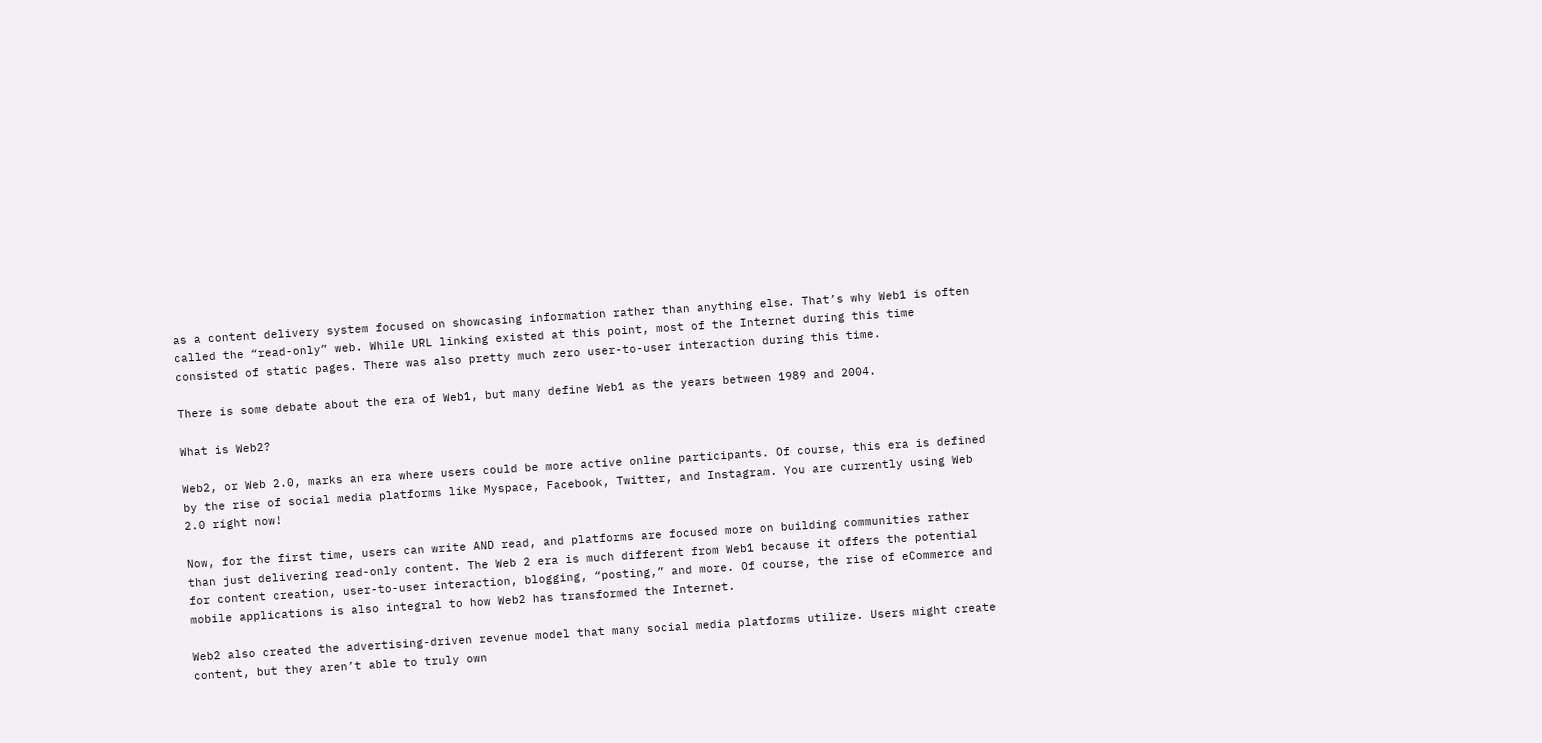as a content delivery system focused on showcasing information rather than anything else. That’s why Web1 is often called the “read-only” web. While URL linking existed at this point, most of the Internet during this time consisted of static pages. There was also pretty much zero user-to-user interaction during this time.

There is some debate about the era of Web1, but many define Web1 as the years between 1989 and 2004.

What is Web2?

Web2, or Web 2.0, marks an era where users could be more active online participants. Of course, this era is defined by the rise of social media platforms like Myspace, Facebook, Twitter, and Instagram. You are currently using Web 2.0 right now!

Now, for the first time, users can write AND read, and platforms are focused more on building communities rather than just delivering read-only content. The Web 2 era is much different from Web1 because it offers the potential for content creation, user-to-user interaction, blogging, “posting,” and more. Of course, the rise of eCommerce and mobile applications is also integral to how Web2 has transformed the Internet.

Web2 also created the advertising-driven revenue model that many social media platforms utilize. Users might create content, but they aren’t able to truly own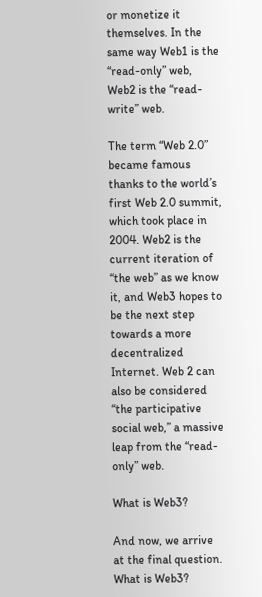or monetize it themselves. In the same way Web1 is the “read-only” web, Web2 is the “read-write” web.

The term “Web 2.0” became famous thanks to the world’s first Web 2.0 summit, which took place in 2004. Web2 is the current iteration of “the web” as we know it, and Web3 hopes to be the next step towards a more decentralized Internet. Web 2 can also be considered “the participative social web,” a massive leap from the “read-only” web.

What is Web3?

And now, we arrive at the final question. What is Web3?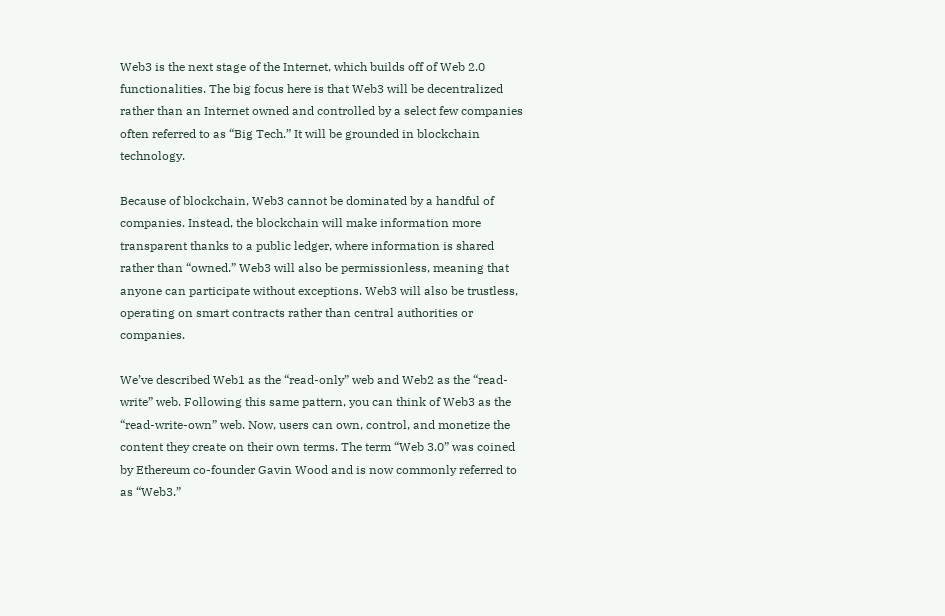Web3 is the next stage of the Internet, which builds off of Web 2.0 functionalities. The big focus here is that Web3 will be decentralized rather than an Internet owned and controlled by a select few companies often referred to as “Big Tech.” It will be grounded in blockchain technology.

Because of blockchain, Web3 cannot be dominated by a handful of companies. Instead, the blockchain will make information more transparent thanks to a public ledger, where information is shared rather than “owned.” Web3 will also be permissionless, meaning that anyone can participate without exceptions. Web3 will also be trustless, operating on smart contracts rather than central authorities or companies.

We’ve described Web1 as the “read-only” web and Web2 as the “read-write” web. Following this same pattern, you can think of Web3 as the “read-write-own” web. Now, users can own, control, and monetize the content they create on their own terms. The term “Web 3.0” was coined by Ethereum co-founder Gavin Wood and is now commonly referred to as “Web3.”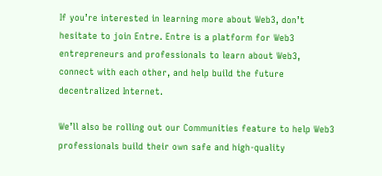If you’re interested in learning more about Web3, don’t hesitate to join Entre. Entre is a platform for Web3 entrepreneurs and professionals to learn about Web3, connect with each other, and help build the future decentralized Internet.

We’ll also be rolling out our Communities feature to help Web3 professionals build their own safe and high-quality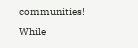communities! While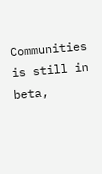Communities is still in beta,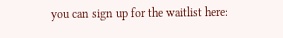you can sign up for the waitlist here: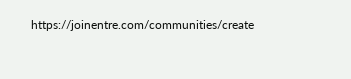https://joinentre.com/communities/create